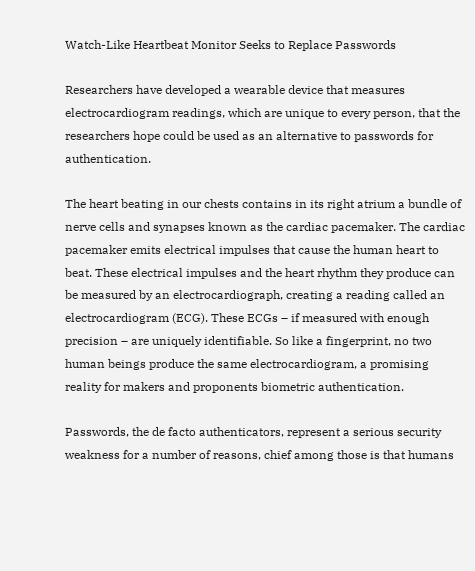Watch-Like Heartbeat Monitor Seeks to Replace Passwords

Researchers have developed a wearable device that measures electrocardiogram readings, which are unique to every person, that the researchers hope could be used as an alternative to passwords for authentication.

The heart beating in our chests contains in its right atrium a bundle of nerve cells and synapses known as the cardiac pacemaker. The cardiac pacemaker emits electrical impulses that cause the human heart to beat. These electrical impulses and the heart rhythm they produce can be measured by an electrocardiograph, creating a reading called an electrocardiogram (ECG). These ECGs – if measured with enough precision – are uniquely identifiable. So like a fingerprint, no two human beings produce the same electrocardiogram, a promising reality for makers and proponents biometric authentication.

Passwords, the de facto authenticators, represent a serious security weakness for a number of reasons, chief among those is that humans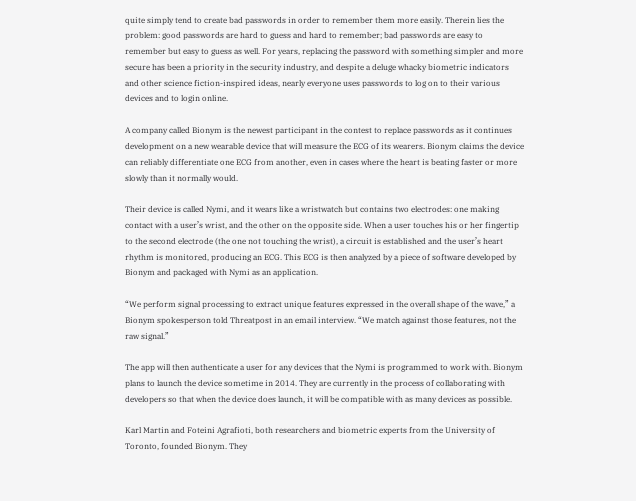quite simply tend to create bad passwords in order to remember them more easily. Therein lies the problem: good passwords are hard to guess and hard to remember; bad passwords are easy to remember but easy to guess as well. For years, replacing the password with something simpler and more secure has been a priority in the security industry, and despite a deluge whacky biometric indicators and other science fiction-inspired ideas, nearly everyone uses passwords to log on to their various devices and to login online.

A company called Bionym is the newest participant in the contest to replace passwords as it continues development on a new wearable device that will measure the ECG of its wearers. Bionym claims the device can reliably differentiate one ECG from another, even in cases where the heart is beating faster or more slowly than it normally would.

Their device is called Nymi, and it wears like a wristwatch but contains two electrodes: one making contact with a user’s wrist, and the other on the opposite side. When a user touches his or her fingertip to the second electrode (the one not touching the wrist), a circuit is established and the user’s heart rhythm is monitored, producing an ECG. This ECG is then analyzed by a piece of software developed by Bionym and packaged with Nymi as an application.

“We perform signal processing to extract unique features expressed in the overall shape of the wave,” a Bionym spokesperson told Threatpost in an email interview. “We match against those features, not the raw signal.”

The app will then authenticate a user for any devices that the Nymi is programmed to work with. Bionym plans to launch the device sometime in 2014. They are currently in the process of collaborating with developers so that when the device does launch, it will be compatible with as many devices as possible.

Karl Martin and Foteini Agrafioti, both researchers and biometric experts from the University of Toronto, founded Bionym. They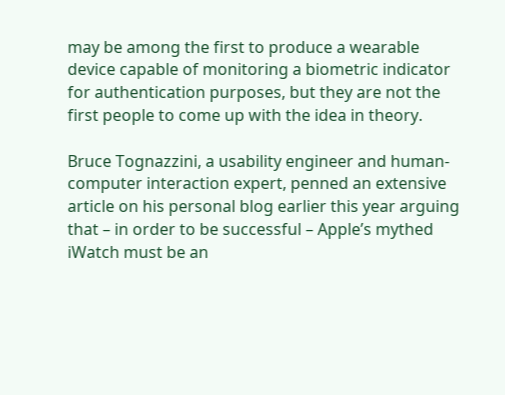may be among the first to produce a wearable device capable of monitoring a biometric indicator for authentication purposes, but they are not the first people to come up with the idea in theory.

Bruce Tognazzini, a usability engineer and human-computer interaction expert, penned an extensive article on his personal blog earlier this year arguing that – in order to be successful – Apple’s mythed iWatch must be an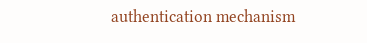authentication mechanism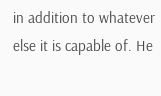in addition to whatever else it is capable of. He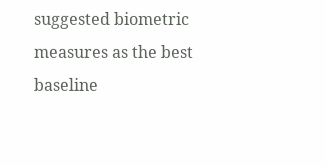suggested biometric measures as the best baseline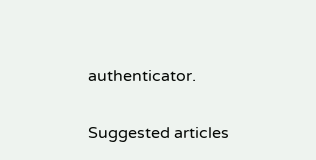authenticator.

Suggested articles